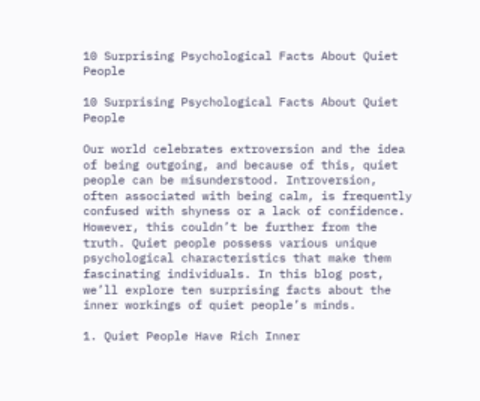10 Surprising Psychological Facts About Quiet People

10 Surprising Psychological Facts About Quiet People

Our world celebrates extroversion and the idea of being outgoing, and because of this, quiet people can be misunderstood. Introversion, often associated with being calm, is frequently confused with shyness or a lack of confidence. However, this couldn’t be further from the truth. Quiet people possess various unique psychological characteristics that make them fascinating individuals. In this blog post, we’ll explore ten surprising facts about the inner workings of quiet people’s minds.

1. Quiet People Have Rich Inner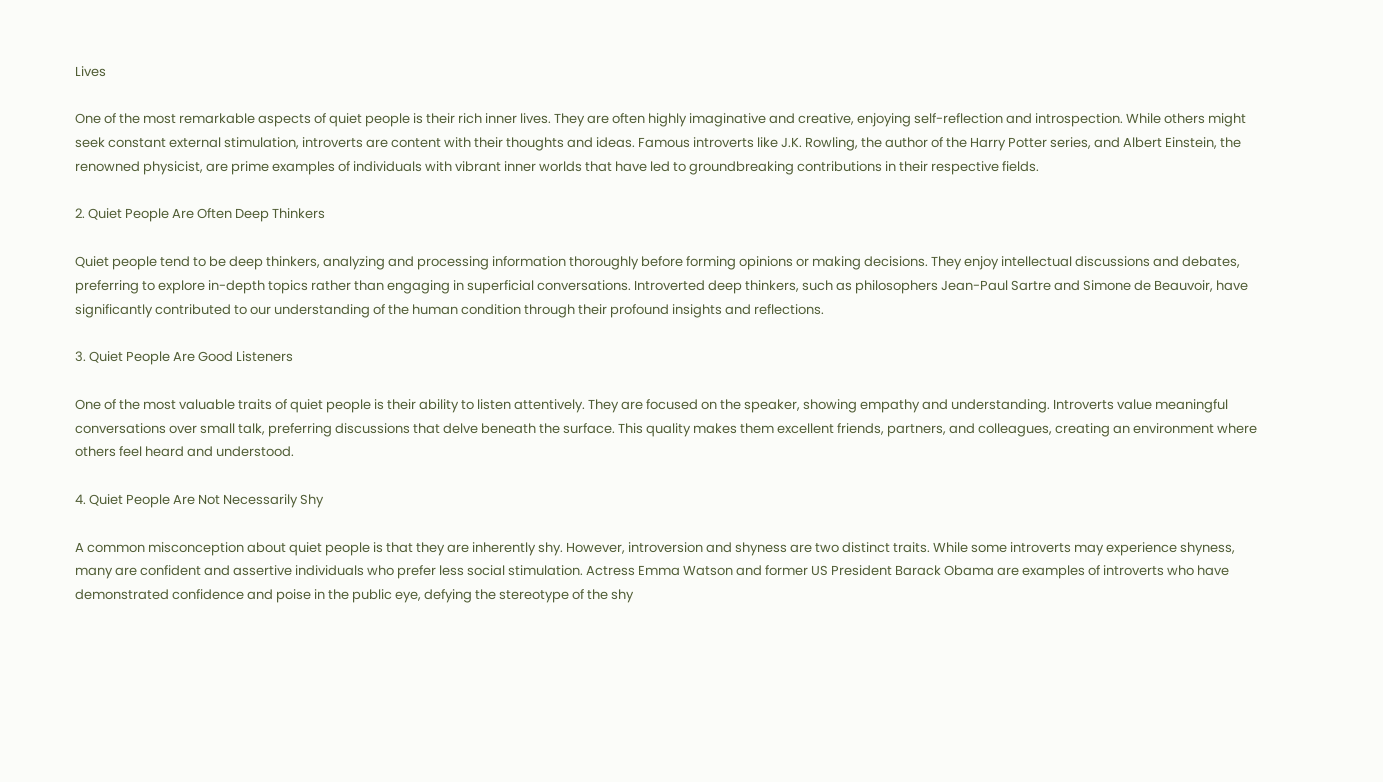Lives

One of the most remarkable aspects of quiet people is their rich inner lives. They are often highly imaginative and creative, enjoying self-reflection and introspection. While others might seek constant external stimulation, introverts are content with their thoughts and ideas. Famous introverts like J.K. Rowling, the author of the Harry Potter series, and Albert Einstein, the renowned physicist, are prime examples of individuals with vibrant inner worlds that have led to groundbreaking contributions in their respective fields.

2. Quiet People Are Often Deep Thinkers

Quiet people tend to be deep thinkers, analyzing and processing information thoroughly before forming opinions or making decisions. They enjoy intellectual discussions and debates, preferring to explore in-depth topics rather than engaging in superficial conversations. Introverted deep thinkers, such as philosophers Jean-Paul Sartre and Simone de Beauvoir, have significantly contributed to our understanding of the human condition through their profound insights and reflections.

3. Quiet People Are Good Listeners

One of the most valuable traits of quiet people is their ability to listen attentively. They are focused on the speaker, showing empathy and understanding. Introverts value meaningful conversations over small talk, preferring discussions that delve beneath the surface. This quality makes them excellent friends, partners, and colleagues, creating an environment where others feel heard and understood.

4. Quiet People Are Not Necessarily Shy

A common misconception about quiet people is that they are inherently shy. However, introversion and shyness are two distinct traits. While some introverts may experience shyness, many are confident and assertive individuals who prefer less social stimulation. Actress Emma Watson and former US President Barack Obama are examples of introverts who have demonstrated confidence and poise in the public eye, defying the stereotype of the shy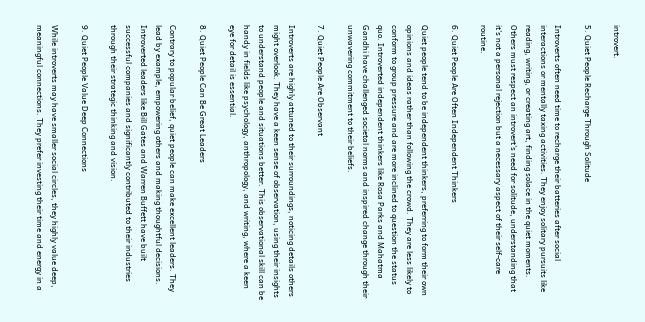introvert.

5. Quiet People Recharge Through Solitude

Introverts often need time to recharge their batteries after social interactions or mentally taxing activities. They enjoy solitary pursuits like reading, writing, or creating art, finding solace in the quiet moments. Others must respect an introvert’s need for solitude, understanding that it’s not a personal rejection but a necessary aspect of their self-care routine.

6. Quiet People Are Often Independent Thinkers

Quiet people tend to be independent thinkers, preferring to form their own opinions and ideas rather than following the crowd. They are less likely to conform to group pressure and are more inclined to question the status quo. Introverted independent thinkers like Rosa Parks and Mahatma Gandhi have challenged societal norms and inspired change through their unwavering commitment to their beliefs.

7. Quiet People Are Observant

Introverts are highly attuned to their surroundings, noticing details others might overlook. They have a keen sense of observation, using their insights to understand people and situations better. This observational skill can be handy in fields like psychology, anthropology, and writing, where a keen eye for detail is essential.

8. Quiet People Can Be Great Leaders

Contrary to popular belief, quiet people can make excellent leaders. They lead by example, empowering others and making thoughtful decisions. Introverted leaders like Bill Gates and Warren Buffett have built successful companies and significantly contributed to their industries through their strategic thinking and vision.

9. Quiet People Value Deep Connections

While introverts may have smaller social circles, they highly value deep, meaningful connections. They prefer investing their time and energy in a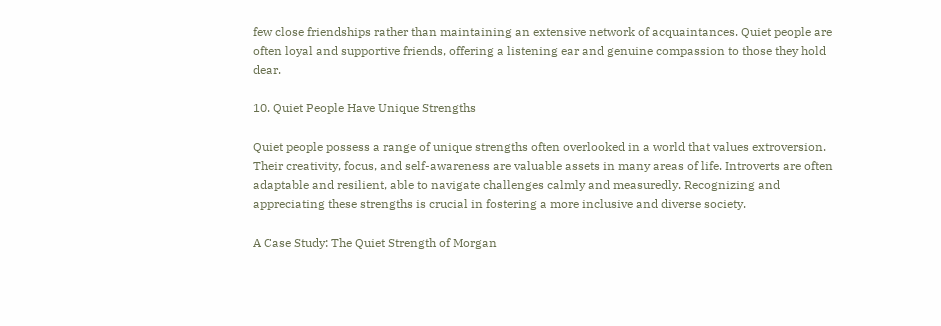few close friendships rather than maintaining an extensive network of acquaintances. Quiet people are often loyal and supportive friends, offering a listening ear and genuine compassion to those they hold dear.

10. Quiet People Have Unique Strengths

Quiet people possess a range of unique strengths often overlooked in a world that values extroversion. Their creativity, focus, and self-awareness are valuable assets in many areas of life. Introverts are often adaptable and resilient, able to navigate challenges calmly and measuredly. Recognizing and appreciating these strengths is crucial in fostering a more inclusive and diverse society.

A Case Study: The Quiet Strength of Morgan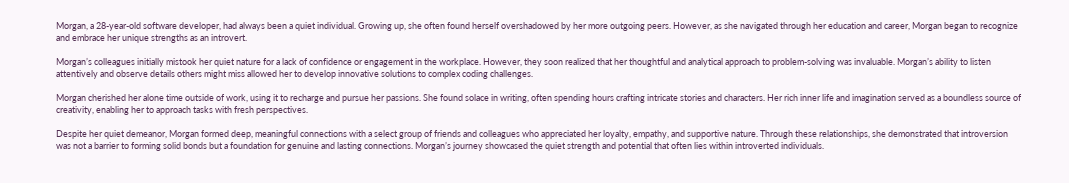Morgan, a 28-year-old software developer, had always been a quiet individual. Growing up, she often found herself overshadowed by her more outgoing peers. However, as she navigated through her education and career, Morgan began to recognize and embrace her unique strengths as an introvert.

Morgan’s colleagues initially mistook her quiet nature for a lack of confidence or engagement in the workplace. However, they soon realized that her thoughtful and analytical approach to problem-solving was invaluable. Morgan’s ability to listen attentively and observe details others might miss allowed her to develop innovative solutions to complex coding challenges.

Morgan cherished her alone time outside of work, using it to recharge and pursue her passions. She found solace in writing, often spending hours crafting intricate stories and characters. Her rich inner life and imagination served as a boundless source of creativity, enabling her to approach tasks with fresh perspectives.

Despite her quiet demeanor, Morgan formed deep, meaningful connections with a select group of friends and colleagues who appreciated her loyalty, empathy, and supportive nature. Through these relationships, she demonstrated that introversion was not a barrier to forming solid bonds but a foundation for genuine and lasting connections. Morgan’s journey showcased the quiet strength and potential that often lies within introverted individuals.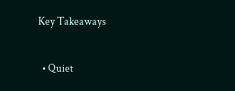Key Takeaways

  • Quiet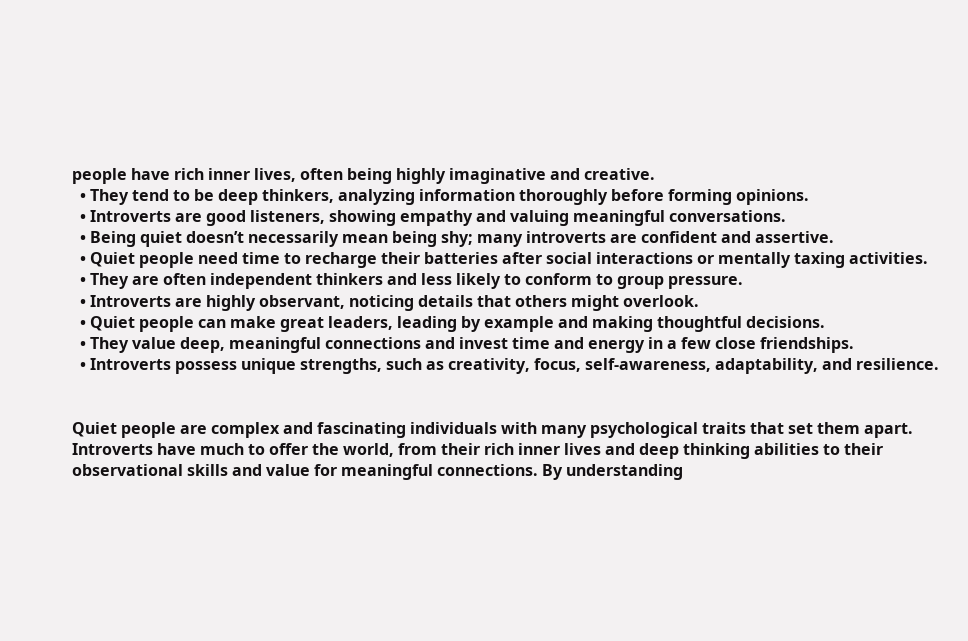people have rich inner lives, often being highly imaginative and creative.
  • They tend to be deep thinkers, analyzing information thoroughly before forming opinions.
  • Introverts are good listeners, showing empathy and valuing meaningful conversations.
  • Being quiet doesn’t necessarily mean being shy; many introverts are confident and assertive.
  • Quiet people need time to recharge their batteries after social interactions or mentally taxing activities.
  • They are often independent thinkers and less likely to conform to group pressure.
  • Introverts are highly observant, noticing details that others might overlook.
  • Quiet people can make great leaders, leading by example and making thoughtful decisions.
  • They value deep, meaningful connections and invest time and energy in a few close friendships.
  • Introverts possess unique strengths, such as creativity, focus, self-awareness, adaptability, and resilience.


Quiet people are complex and fascinating individuals with many psychological traits that set them apart. Introverts have much to offer the world, from their rich inner lives and deep thinking abilities to their observational skills and value for meaningful connections. By understanding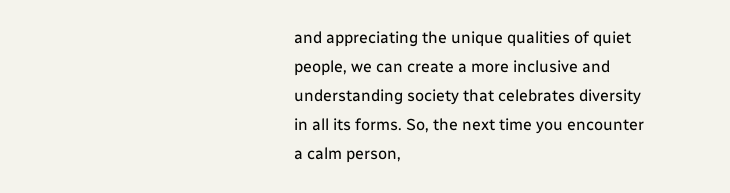and appreciating the unique qualities of quiet people, we can create a more inclusive and understanding society that celebrates diversity in all its forms. So, the next time you encounter a calm person,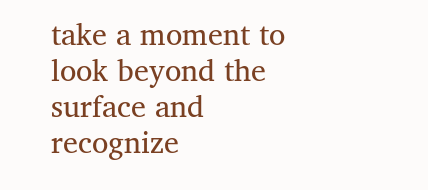take a moment to look beyond the surface and recognize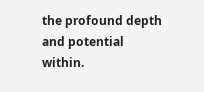the profound depth and potential within.